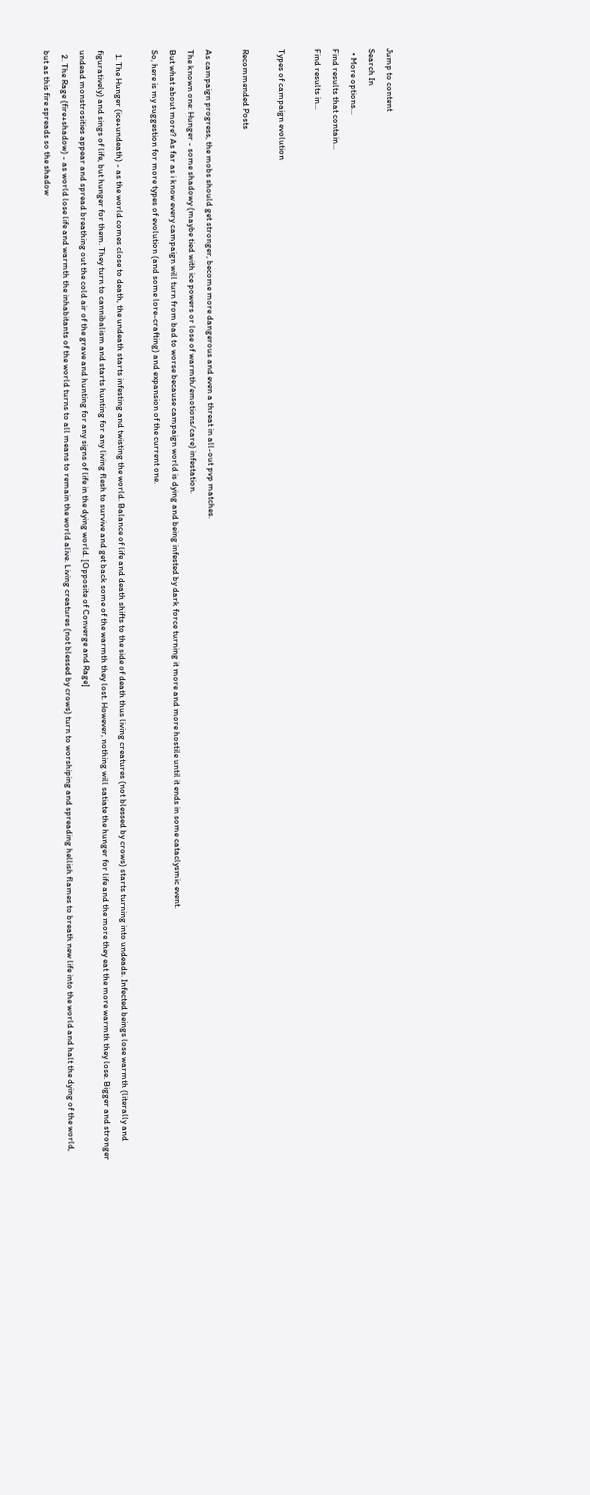Jump to content
Search In
  • More options...
Find results that contain...
Find results in...

Types of campaign evolution

Recommended Posts

As campaign progress, the mobs should get stronger, become more dangerous and even a threat in all-out pvp matches.
The known one: Hunger - some shadowy (maybe tied with ice powers or lose of warmth/emotions/care) infestation.
But what about more? As far as i know every campaign will turn from bad to worse because campaign world is dying and being infested by dark force turning it more and more hostile until it ends in some cataclysmic event.
So, here is my suggestion for more types of evolution (and some lore-crafting) and expansion of the current one.

  1. The Hunger (ice+undeath) - as the world comes close to death, the undeath starts infesting and twisting the world. Balance of life and death shifts to the side of death thus living creatures (not blessed by crows) starts turning into undeads. Infected beings lose warmth (literally and figuratively) and sings of life, but hunger for them. They turn to cannibalism and starts hunting for any living flesh to survive and get back some of the warmth they lost. However, nothing will satiate the hunger for life and the more they eat the more warmth they lose. Bigger and stronger undead monstrosities appear and spread breathing out the cold air of the grave and hunting for any signs of life in the dying world. [Opposite of Converge and Rage]
  2. The Rage (fire+shadow) - as world lose life and warmth the inhabitants of the world turns to all means to remain the world alive. Living creatures (not blessed by crows) turn to worshiping and spreading hellish flames to breath new life into the world and halt the dying of the world, but as this fire spreads so the shadow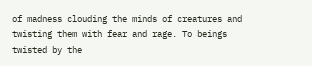of madness clouding the minds of creatures and twisting them with fear and rage. To beings twisted by the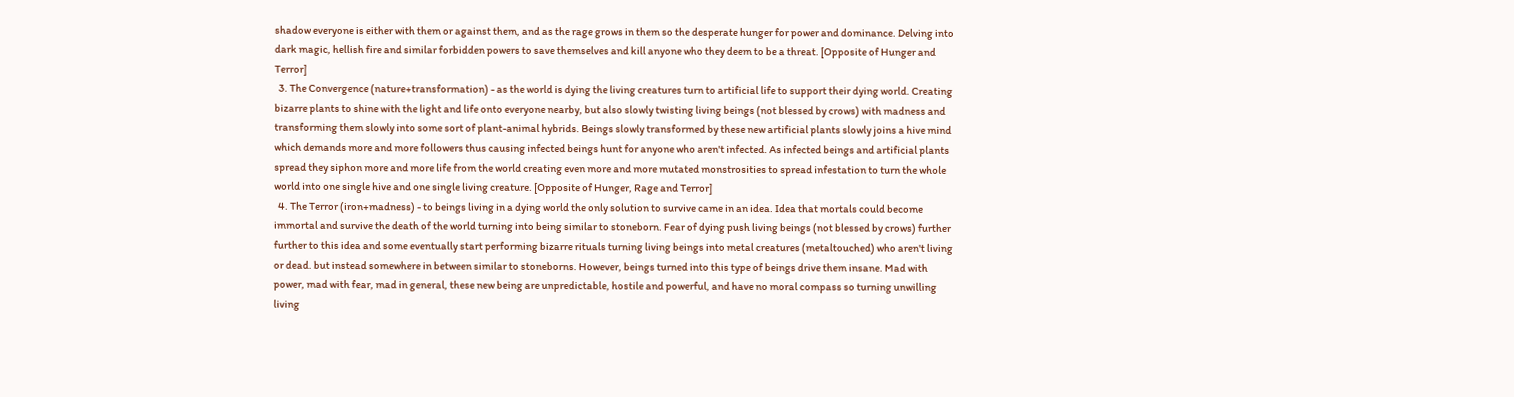shadow everyone is either with them or against them, and as the rage grows in them so the desperate hunger for power and dominance. Delving into dark magic, hellish fire and similar forbidden powers to save themselves and kill anyone who they deem to be a threat. [Opposite of Hunger and Terror]
  3. The Convergence (nature+transformation) - as the world is dying the living creatures turn to artificial life to support their dying world. Creating bizarre plants to shine with the light and life onto everyone nearby, but also slowly twisting living beings (not blessed by crows) with madness and transforming them slowly into some sort of plant-animal hybrids. Beings slowly transformed by these new artificial plants slowly joins a hive mind which demands more and more followers thus causing infected beings hunt for anyone who aren't infected. As infected beings and artificial plants spread they siphon more and more life from the world creating even more and more mutated monstrosities to spread infestation to turn the whole world into one single hive and one single living creature. [Opposite of Hunger, Rage and Terror]
  4. The Terror (iron+madness) - to beings living in a dying world the only solution to survive came in an idea. Idea that mortals could become immortal and survive the death of the world turning into being similar to stoneborn. Fear of dying push living beings (not blessed by crows) further further to this idea and some eventually start performing bizarre rituals turning living beings into metal creatures (metaltouched) who aren't living or dead. but instead somewhere in between similar to stoneborns. However, beings turned into this type of beings drive them insane. Mad with power, mad with fear, mad in general, these new being are unpredictable, hostile and powerful, and have no moral compass so turning unwilling living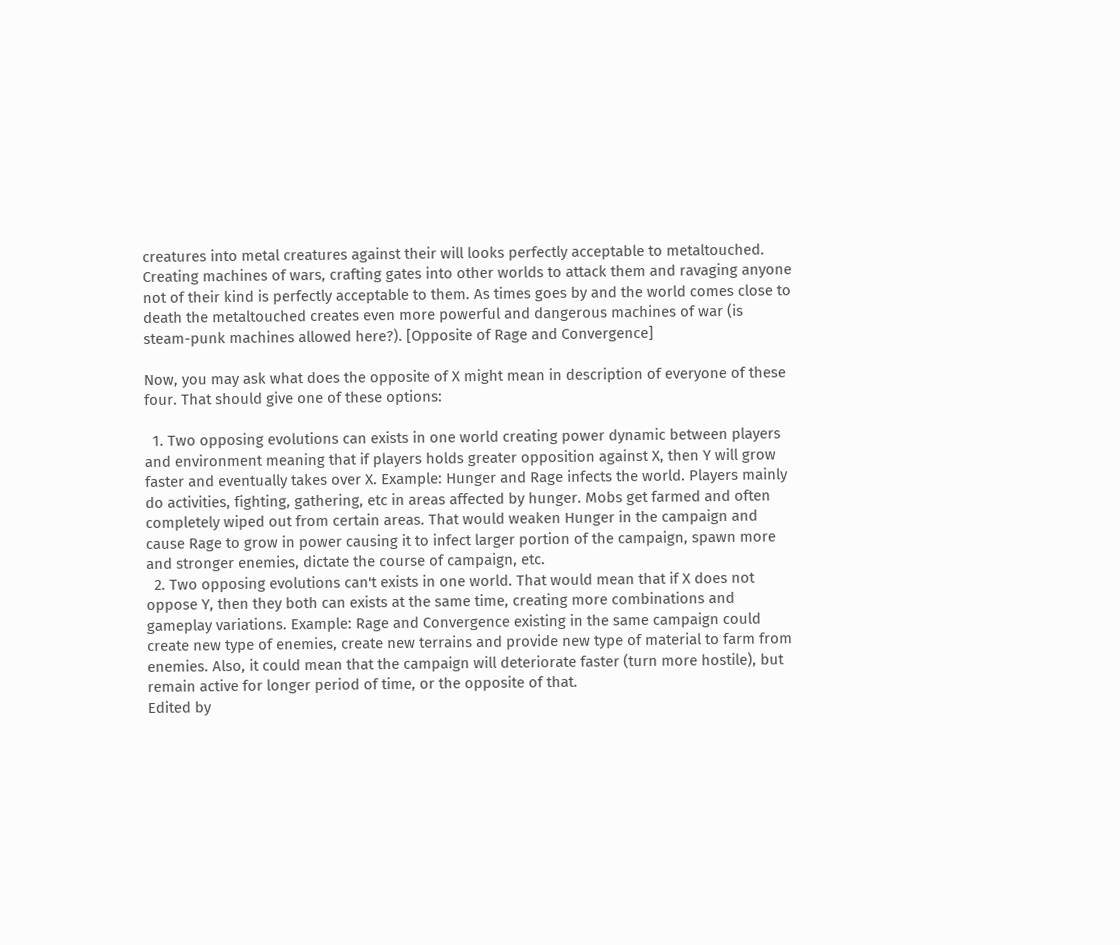creatures into metal creatures against their will looks perfectly acceptable to metaltouched. Creating machines of wars, crafting gates into other worlds to attack them and ravaging anyone not of their kind is perfectly acceptable to them. As times goes by and the world comes close to death the metaltouched creates even more powerful and dangerous machines of war (is steam-punk machines allowed here?). [Opposite of Rage and Convergence]

Now, you may ask what does the opposite of X might mean in description of everyone of these four. That should give one of these options:

  1. Two opposing evolutions can exists in one world creating power dynamic between players and environment meaning that if players holds greater opposition against X, then Y will grow faster and eventually takes over X. Example: Hunger and Rage infects the world. Players mainly do activities, fighting, gathering, etc in areas affected by hunger. Mobs get farmed and often completely wiped out from certain areas. That would weaken Hunger in the campaign and cause Rage to grow in power causing it to infect larger portion of the campaign, spawn more and stronger enemies, dictate the course of campaign, etc.
  2. Two opposing evolutions can't exists in one world. That would mean that if X does not oppose Y, then they both can exists at the same time, creating more combinations and gameplay variations. Example: Rage and Convergence existing in the same campaign could create new type of enemies, create new terrains and provide new type of material to farm from enemies. Also, it could mean that the campaign will deteriorate faster (turn more hostile), but remain active for longer period of time, or the opposite of that.
Edited by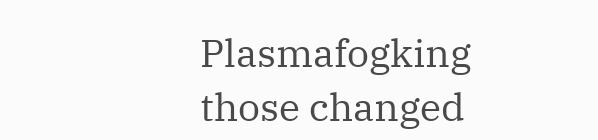Plasmafogking
those changed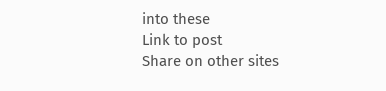into these
Link to post
Share on other sites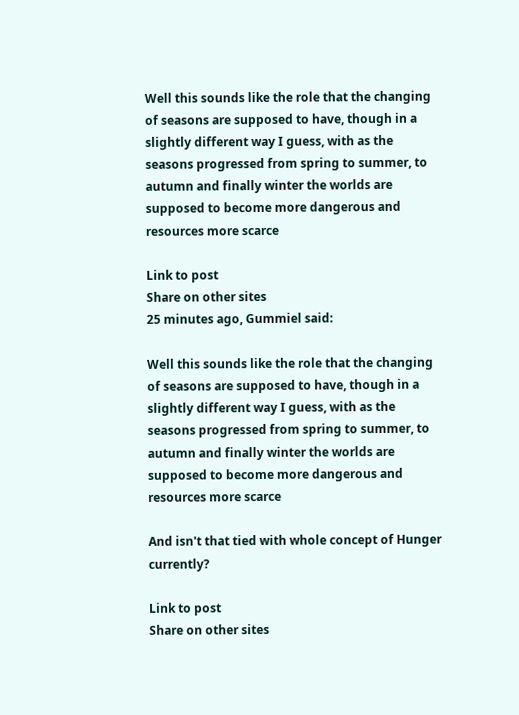Well this sounds like the role that the changing of seasons are supposed to have, though in a slightly different way I guess, with as the seasons progressed from spring to summer, to autumn and finally winter the worlds are supposed to become more dangerous and resources more scarce

Link to post
Share on other sites
25 minutes ago, Gummiel said:

Well this sounds like the role that the changing of seasons are supposed to have, though in a slightly different way I guess, with as the seasons progressed from spring to summer, to autumn and finally winter the worlds are supposed to become more dangerous and resources more scarce

And isn't that tied with whole concept of Hunger currently?

Link to post
Share on other sites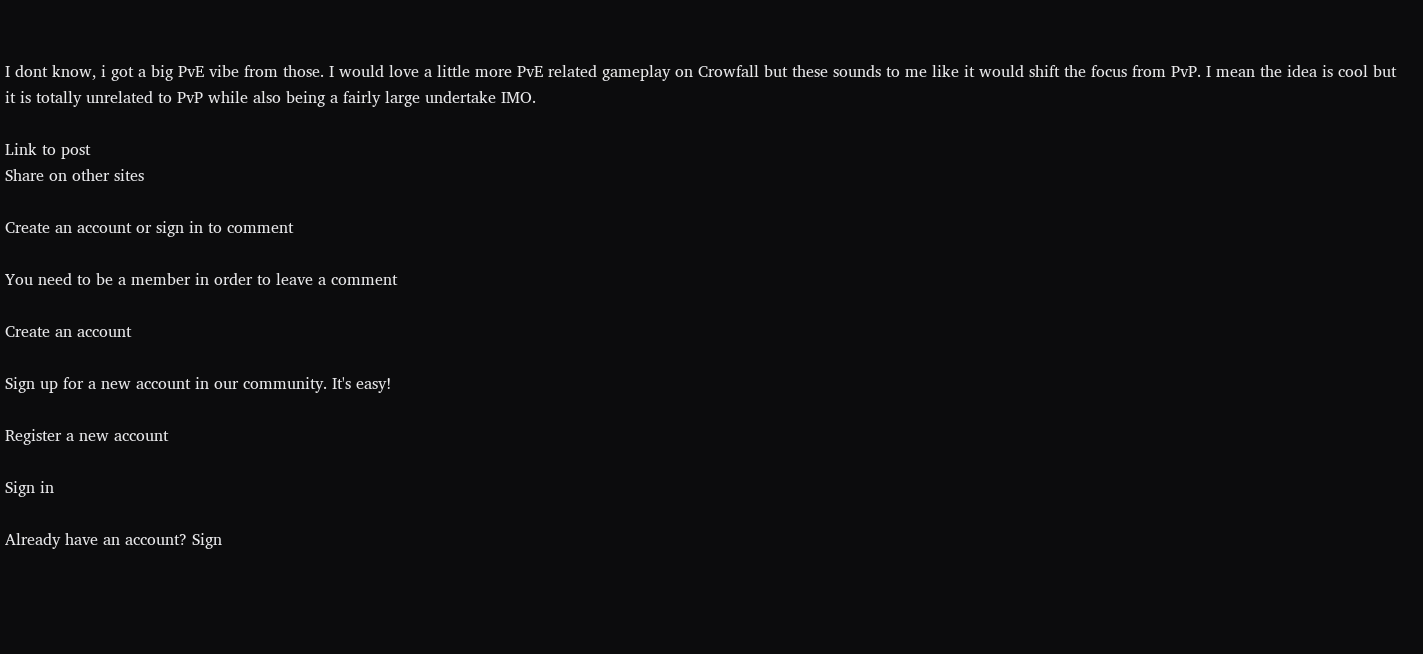I dont know, i got a big PvE vibe from those. I would love a little more PvE related gameplay on Crowfall but these sounds to me like it would shift the focus from PvP. I mean the idea is cool but it is totally unrelated to PvP while also being a fairly large undertake IMO.

Link to post
Share on other sites

Create an account or sign in to comment

You need to be a member in order to leave a comment

Create an account

Sign up for a new account in our community. It's easy!

Register a new account

Sign in

Already have an account? Sign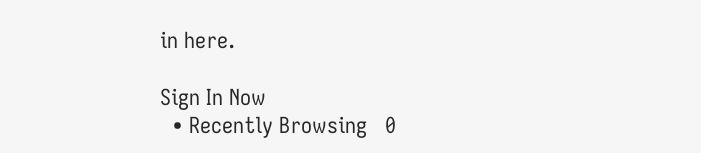in here.

Sign In Now
  • Recently Browsing   0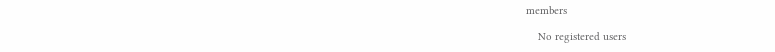members

    No registered users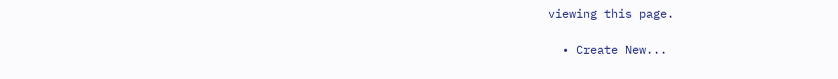viewing this page.

  • Create New...